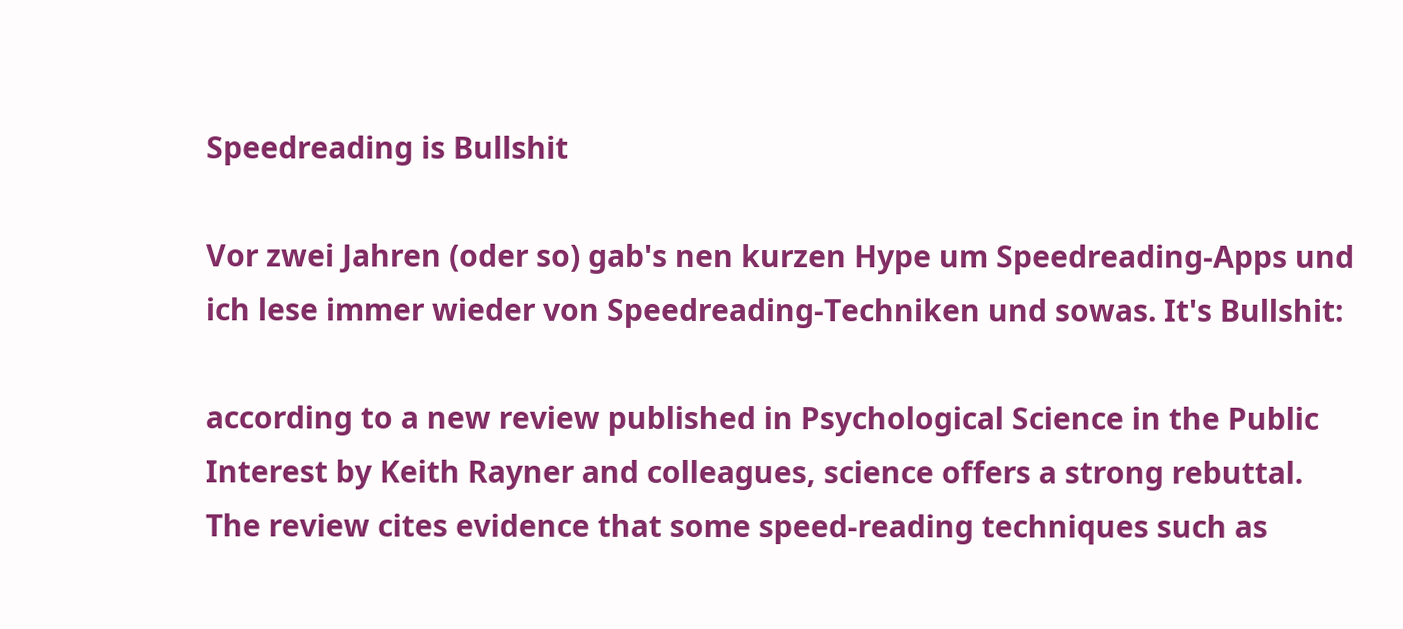Speedreading is Bullshit

Vor zwei Jahren (oder so) gab's nen kurzen Hype um Speedreading-Apps und ich lese immer wieder von Speedreading-Techniken und sowas. It's Bullshit:

according to a new review published in Psychological Science in the Public Interest by Keith Rayner and colleagues, science offers a strong rebuttal. The review cites evidence that some speed-reading techniques such as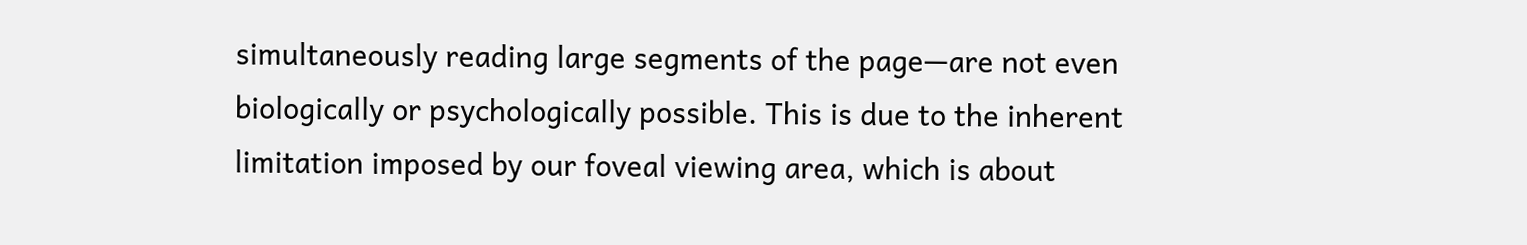simultaneously reading large segments of the page—are not even biologically or psychologically possible. This is due to the inherent limitation imposed by our foveal viewing area, which is about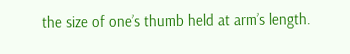the size of one’s thumb held at arm’s length.